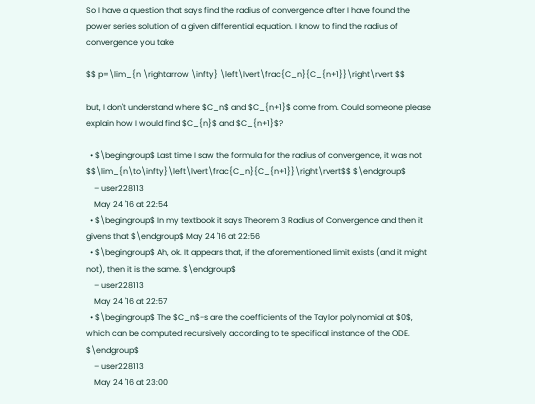So I have a question that says find the radius of convergence after I have found the power series solution of a given differential equation. I know to find the radius of convergence you take

$$ p=\lim_{n \rightarrow \infty} \left\lvert\frac{C_n}{C_{n+1}}\right\rvert $$

but, I don't understand where $C_n$ and $C_{n+1}$ come from. Could someone please explain how I would find $C_{n}$ and $C_{n+1}$?

  • $\begingroup$ Last time I saw the formula for the radius of convergence, it was not $$\lim_{n\to\infty}\left\lvert\frac{C_n}{C_{n+1}}\right\rvert$$ $\endgroup$
    – user228113
    May 24 '16 at 22:54
  • $\begingroup$ In my textbook it says Theorem 3 Radius of Convergence and then it givens that $\endgroup$ May 24 '16 at 22:56
  • $\begingroup$ Ah, ok. It appears that, if the aforementioned limit exists (and it might not), then it is the same. $\endgroup$
    – user228113
    May 24 '16 at 22:57
  • $\begingroup$ The $C_n$-s are the coefficients of the Taylor polynomial at $0$, which can be computed recursively according to te specifical instance of the ODE. $\endgroup$
    – user228113
    May 24 '16 at 23:00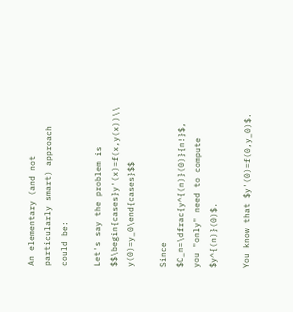An elementary (and not particularly smart) approach could be:

Let's say the problem is $$\begin{cases}y'(x)=f(x,y(x))\\ y(0)=y_0\end{cases}$$

Since $C_n=\dfrac{y^{(n)}(0)}{n!}$, you "only" need to compute $y^{(n)}(0)$.

You know that $y'(0)=f(0,y_0)$.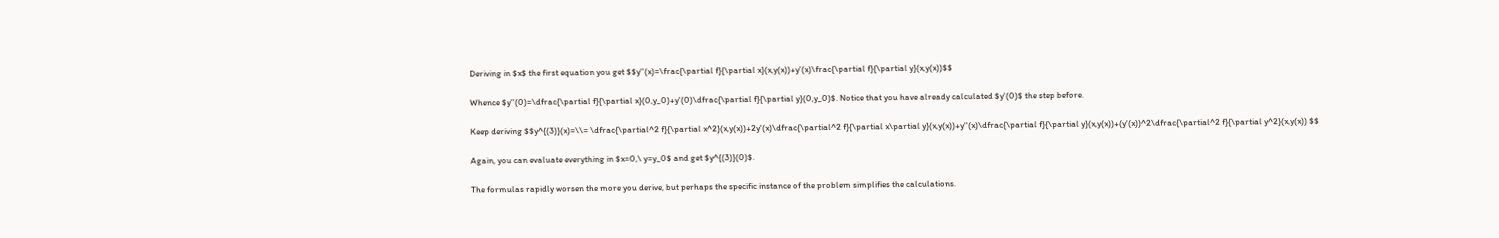Deriving in $x$ the first equation you get $$y''(x)=\frac{\partial f}{\partial x}(x,y(x))+y'(x)\frac{\partial f}{\partial y}(x,y(x))$$

Whence $y''(0)=\dfrac{\partial f}{\partial x}(0,y_0)+y'(0)\dfrac{\partial f}{\partial y}(0,y_0)$. Notice that you have already calculated $y'(0)$ the step before.

Keep deriving $$y^{(3)}(x)=\\= \dfrac{\partial^2 f}{\partial x^2}(x,y(x))+2y'(x)\dfrac{\partial^2 f}{\partial x\partial y}(x,y(x))+y''(x)\dfrac{\partial f}{\partial y}(x,y(x))+(y'(x))^2\dfrac{\partial^2 f}{\partial y^2}(x,y(x)) $$

Again, you can evaluate everything in $x=0,\ y=y_0$ and get $y^{(3)}(0)$.

The formulas rapidly worsen the more you derive, but perhaps the specific instance of the problem simplifies the calculations.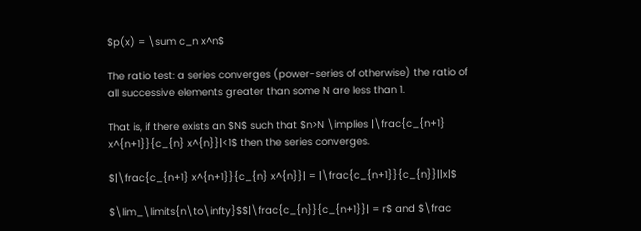$p(x) = \sum c_n x^n$

The ratio test: a series converges (power-series of otherwise) the ratio of all successive elements greater than some N are less than 1.

That is, if there exists an $N$ such that $n>N \implies |\frac{c_{n+1} x^{n+1}}{c_{n} x^{n}}|<1$ then the series converges.

$|\frac{c_{n+1} x^{n+1}}{c_{n} x^{n}}| = |\frac{c_{n+1}}{c_{n}}||x|$

$\lim_\limits{n\to\infty}$$|\frac{c_{n}}{c_{n+1}}| = r$ and $\frac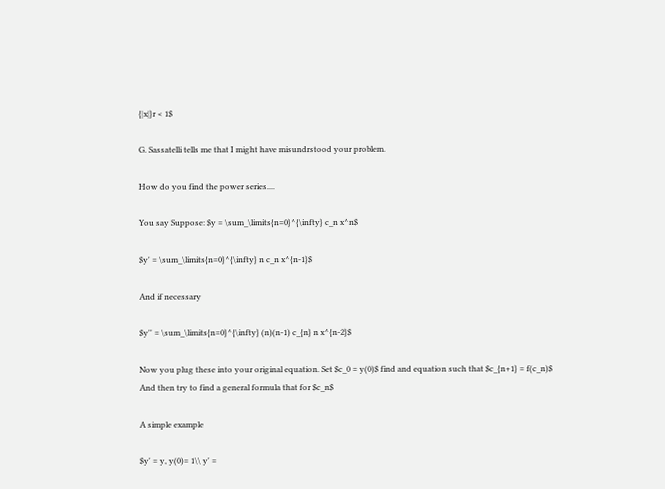{|x|}r < 1$

G. Sassatelli tells me that I might have misundrstood your problem.

How do you find the power series....

You say Suppose: $y = \sum_\limits{n=0}^{\infty} c_n x^n$

$y' = \sum_\limits{n=0}^{\infty} n c_n x^{n-1}$

And if necessary

$y'' = \sum_\limits{n=0}^{\infty} (n)(n-1) c_{n} n x^{n-2}$

Now you plug these into your original equation. Set $c_0 = y(0)$ find and equation such that $c_{n+1} = f(c_n)$ And then try to find a general formula that for $c_n$

A simple example

$y' = y, y(0)= 1\\ y' =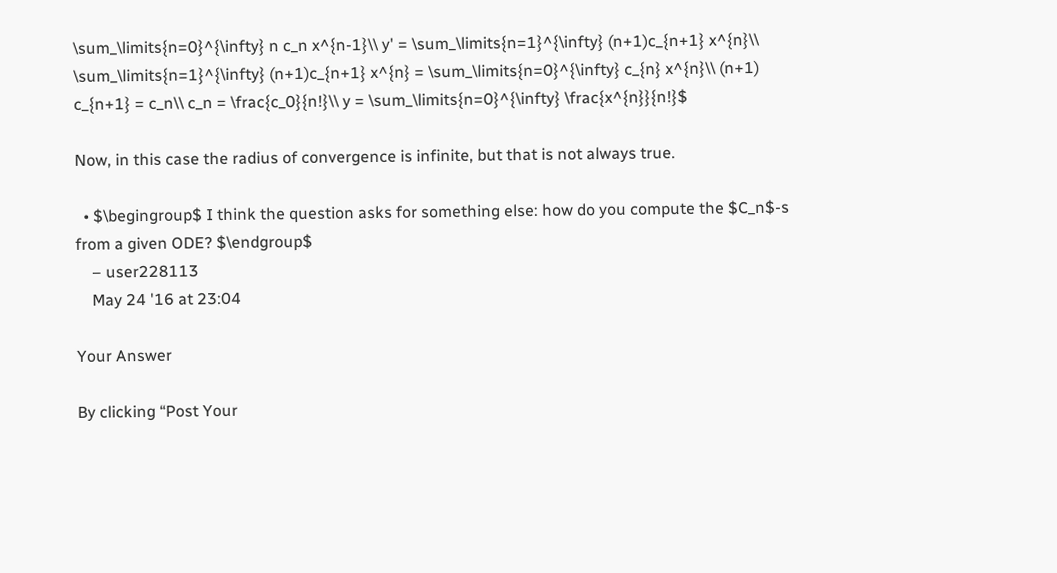\sum_\limits{n=0}^{\infty} n c_n x^{n-1}\\ y' = \sum_\limits{n=1}^{\infty} (n+1)c_{n+1} x^{n}\\ \sum_\limits{n=1}^{\infty} (n+1)c_{n+1} x^{n} = \sum_\limits{n=0}^{\infty} c_{n} x^{n}\\ (n+1) c_{n+1} = c_n\\ c_n = \frac{c_0}{n!}\\ y = \sum_\limits{n=0}^{\infty} \frac{x^{n}}{n!}$

Now, in this case the radius of convergence is infinite, but that is not always true.

  • $\begingroup$ I think the question asks for something else: how do you compute the $C_n$-s from a given ODE? $\endgroup$
    – user228113
    May 24 '16 at 23:04

Your Answer

By clicking “Post Your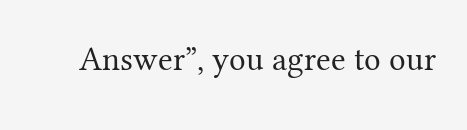Answer”, you agree to our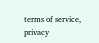terms of service, privacy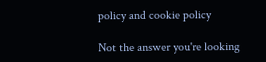policy and cookie policy

Not the answer you're looking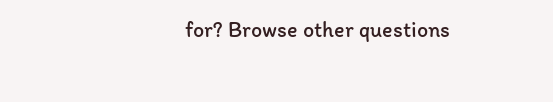for? Browse other questions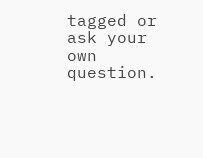tagged or ask your own question.